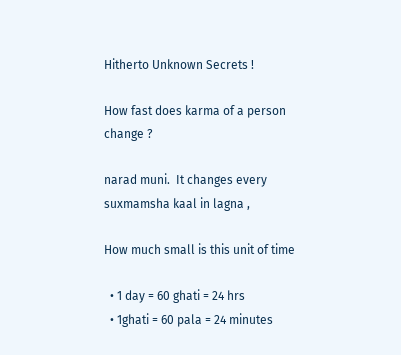Hitherto Unknown Secrets !

How fast does karma of a person change ?

narad muni.  It changes every suxmamsha kaal in lagna ,

How much small is this unit of time

  • 1 day = 60 ghati = 24 hrs
  • 1ghati = 60 pala = 24 minutes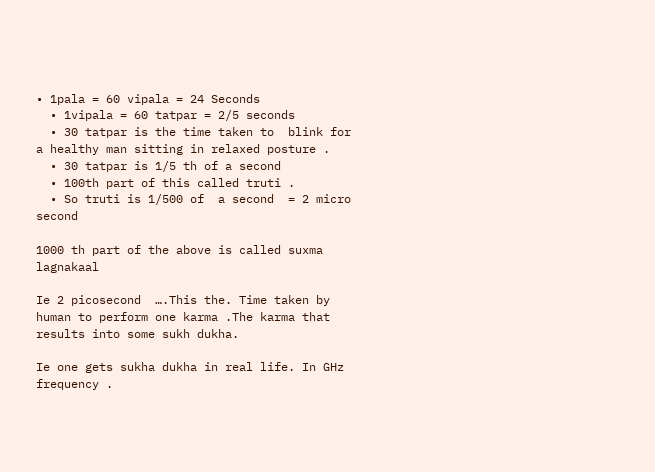• 1pala = 60 vipala = 24 Seconds
  • 1vipala = 60 tatpar = 2/5 seconds
  • 30 tatpar is the time taken to  blink for a healthy man sitting in relaxed posture .
  • 30 tatpar is 1/5 th of a second
  • 100th part of this called truti .
  • So truti is 1/500 of  a second  = 2 micro second

1000 th part of the above is called suxma lagnakaal

Ie 2 picosecond  ….This the. Time taken by human to perform one karma .The karma that results into some sukh dukha.

Ie one gets sukha dukha in real life. In GHz frequency .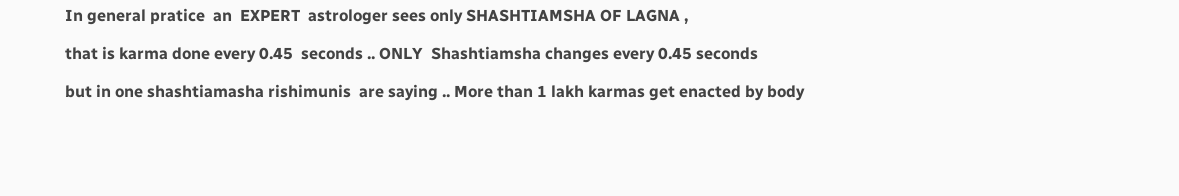In general pratice  an  EXPERT  astrologer sees only SHASHTIAMSHA OF LAGNA ,

that is karma done every 0.45  seconds .. ONLY  Shashtiamsha changes every 0.45 seconds

but in one shashtiamasha rishimunis  are saying .. More than 1 lakh karmas get enacted by body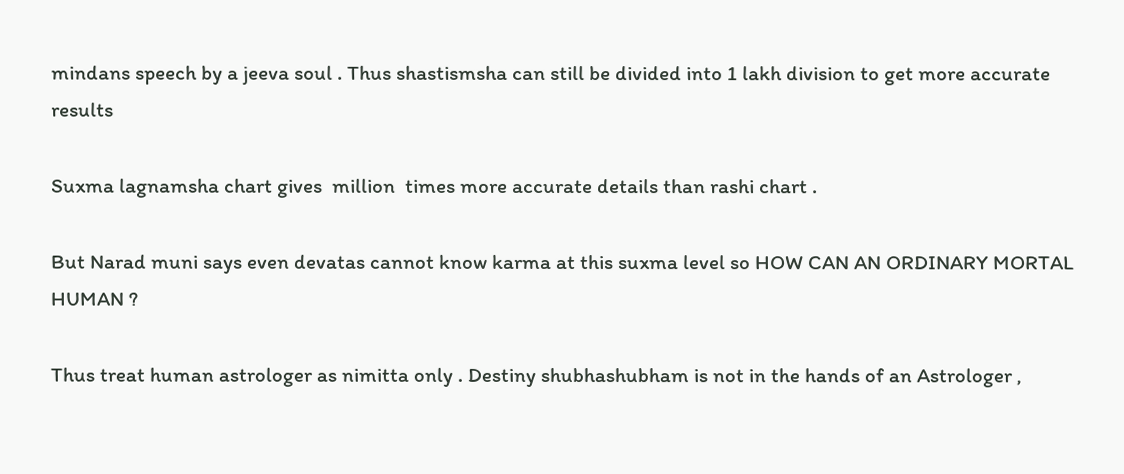mindans speech by a jeeva soul . Thus shastismsha can still be divided into 1 lakh division to get more accurate results

Suxma lagnamsha chart gives  million  times more accurate details than rashi chart .

But Narad muni says even devatas cannot know karma at this suxma level so HOW CAN AN ORDINARY MORTAL HUMAN ?

Thus treat human astrologer as nimitta only . Destiny shubhashubham is not in the hands of an Astrologer ,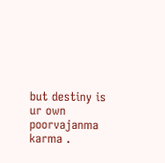but destiny is ur own poorvajanma karma .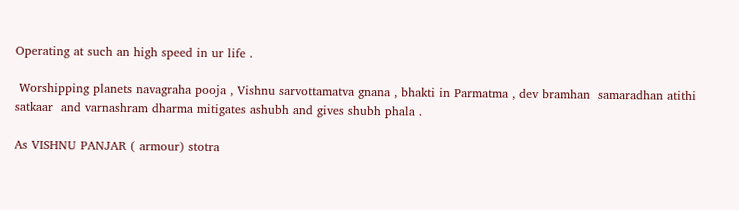Operating at such an high speed in ur life .

 Worshipping planets navagraha pooja , Vishnu sarvottamatva gnana , bhakti in Parmatma , dev bramhan  samaradhan atithi satkaar  and varnashram dharma mitigates ashubh and gives shubh phala .

As VISHNU PANJAR ( armour) stotra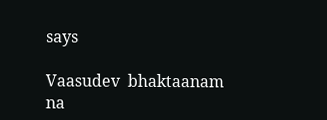says

Vaasudev  bhaktaanam na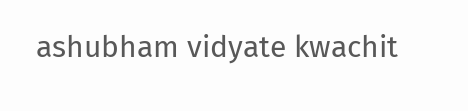ashubham vidyate kwachit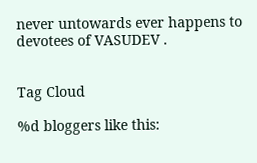never untowards ever happens to devotees of VASUDEV .


Tag Cloud

%d bloggers like this: